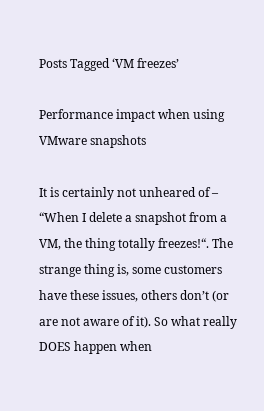Posts Tagged ‘VM freezes’

Performance impact when using VMware snapshots

It is certainly not unheared of – “When I delete a snapshot from a VM, the thing totally freezes!“. The strange thing is, some customers have these issues, others don’t (or are not aware of it). So what really DOES happen when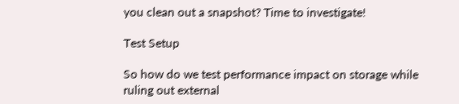you clean out a snapshot? Time to investigate!

Test Setup

So how do we test performance impact on storage while ruling out external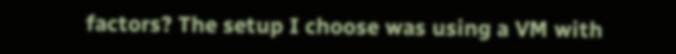factors? The setup I choose was using a VM with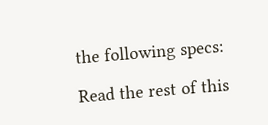the following specs:

Read the rest of this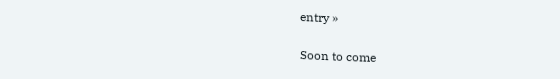entry »

Soon to come